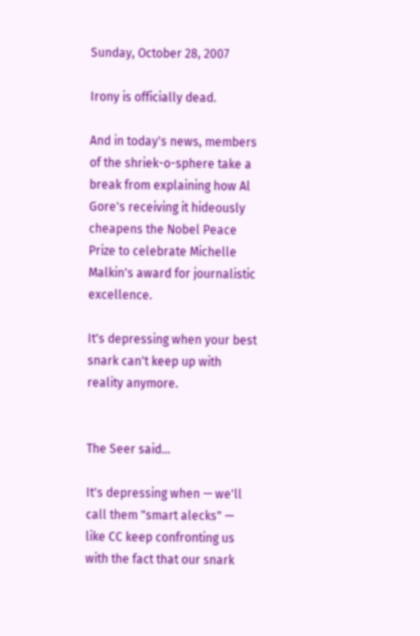Sunday, October 28, 2007

Irony is officially dead.

And in today's news, members of the shriek-o-sphere take a break from explaining how Al Gore's receiving it hideously cheapens the Nobel Peace Prize to celebrate Michelle Malkin's award for journalistic excellence.

It's depressing when your best snark can't keep up with reality anymore.


The Seer said...

It's depressing when — we'll call them "smart alecks" — like CC keep confronting us with the fact that our snark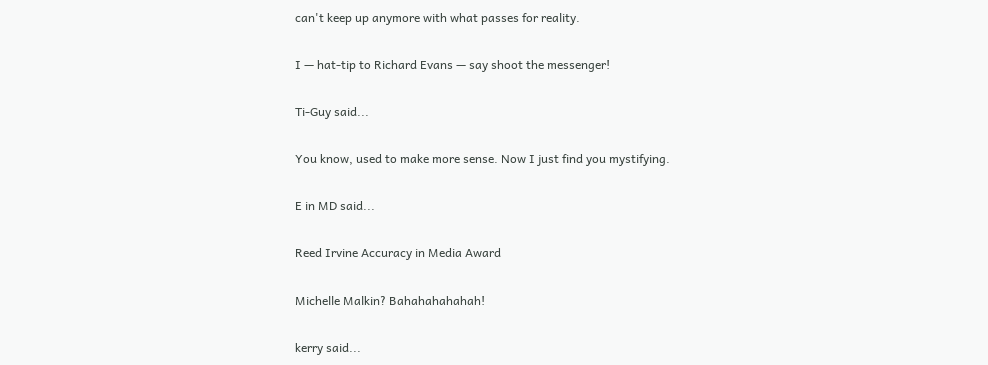can't keep up anymore with what passes for reality.

I — hat-tip to Richard Evans — say shoot the messenger!

Ti-Guy said...

You know, used to make more sense. Now I just find you mystifying.

E in MD said...

Reed Irvine Accuracy in Media Award

Michelle Malkin? Bahahahahahah!

kerry said...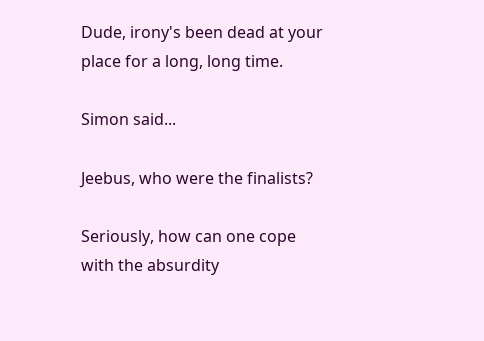Dude, irony's been dead at your place for a long, long time.

Simon said...

Jeebus, who were the finalists?

Seriously, how can one cope with the absurdity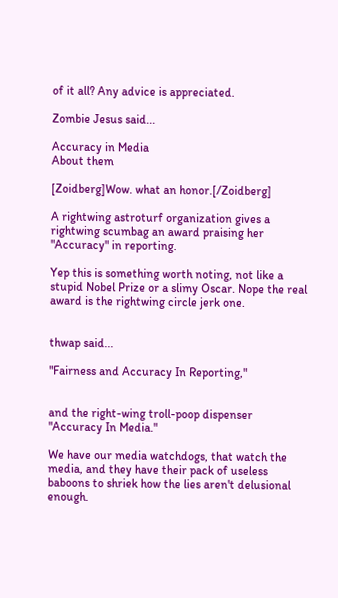of it all? Any advice is appreciated.

Zombie Jesus said...

Accuracy in Media
About them

[Zoidberg]Wow. what an honor.[/Zoidberg]

A rightwing astroturf organization gives a rightwing scumbag an award praising her "Accuracy" in reporting.

Yep this is something worth noting, not like a stupid Nobel Prize or a slimy Oscar. Nope the real award is the rightwing circle jerk one.


thwap said...

"Fairness and Accuracy In Reporting,"


and the right-wing troll-poop dispenser "Accuracy In Media."

We have our media watchdogs, that watch the media, and they have their pack of useless baboons to shriek how the lies aren't delusional enough.